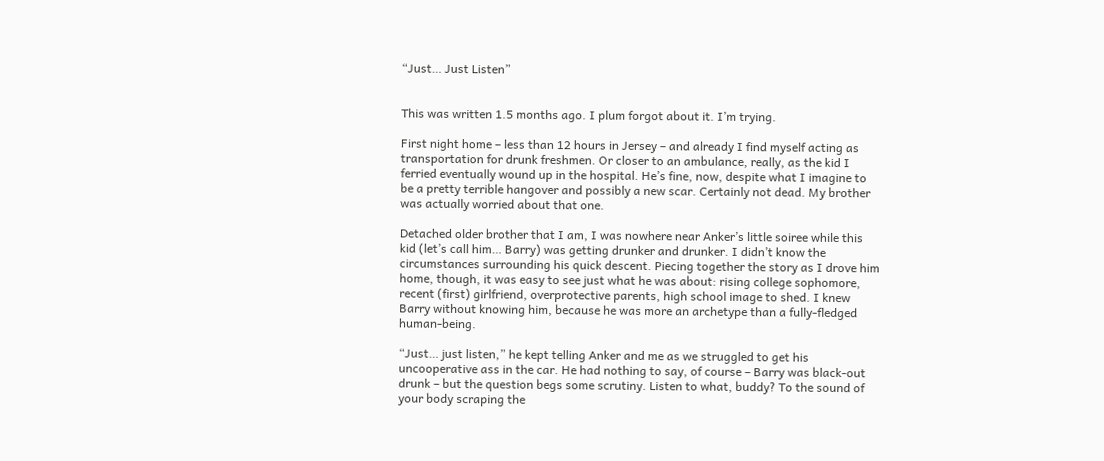“Just… Just Listen”


This was written 1.5 months ago. I plum forgot about it. I’m trying.

First night home – less than 12 hours in Jersey – and already I find myself acting as transportation for drunk freshmen. Or closer to an ambulance, really, as the kid I ferried eventually wound up in the hospital. He’s fine, now, despite what I imagine to be a pretty terrible hangover and possibly a new scar. Certainly not dead. My brother was actually worried about that one.

Detached older brother that I am, I was nowhere near Anker’s little soiree while this kid (let’s call him… Barry) was getting drunker and drunker. I didn’t know the circumstances surrounding his quick descent. Piecing together the story as I drove him home, though, it was easy to see just what he was about: rising college sophomore, recent (first) girlfriend, overprotective parents, high school image to shed. I knew Barry without knowing him, because he was more an archetype than a fully-fledged human-being.

“Just… just listen,” he kept telling Anker and me as we struggled to get his uncooperative ass in the car. He had nothing to say, of course – Barry was black-out drunk – but the question begs some scrutiny. Listen to what, buddy? To the sound of your body scraping the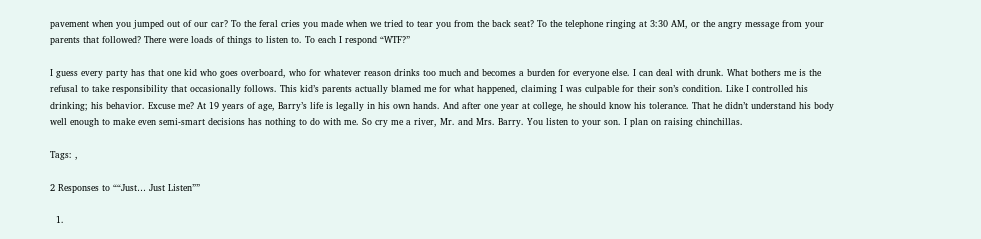pavement when you jumped out of our car? To the feral cries you made when we tried to tear you from the back seat? To the telephone ringing at 3:30 AM, or the angry message from your parents that followed? There were loads of things to listen to. To each I respond “WTF?”

I guess every party has that one kid who goes overboard, who for whatever reason drinks too much and becomes a burden for everyone else. I can deal with drunk. What bothers me is the refusal to take responsibility that occasionally follows. This kid’s parents actually blamed me for what happened, claiming I was culpable for their son’s condition. Like I controlled his drinking; his behavior. Excuse me? At 19 years of age, Barry’s life is legally in his own hands. And after one year at college, he should know his tolerance. That he didn’t understand his body well enough to make even semi-smart decisions has nothing to do with me. So cry me a river, Mr. and Mrs. Barry. You listen to your son. I plan on raising chinchillas.

Tags: ,

2 Responses to ““Just… Just Listen””

  1.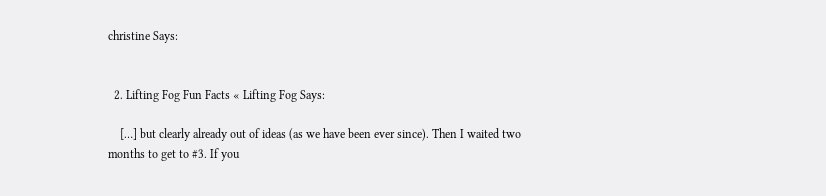christine Says:


  2. Lifting Fog Fun Facts « Lifting Fog Says:

    […] but clearly already out of ideas (as we have been ever since). Then I waited two months to get to #3. If you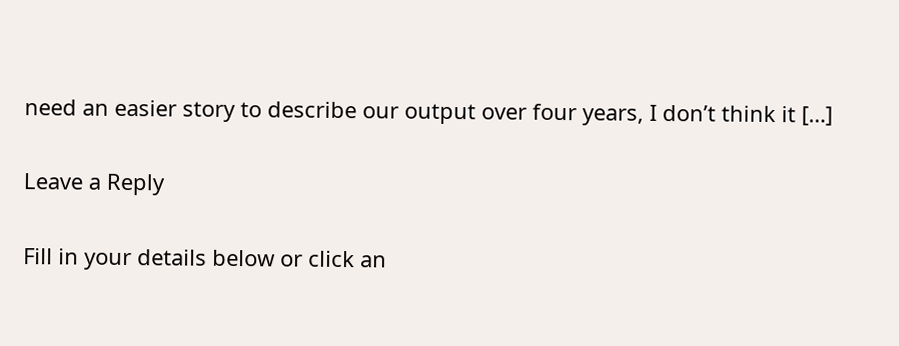need an easier story to describe our output over four years, I don’t think it […]

Leave a Reply

Fill in your details below or click an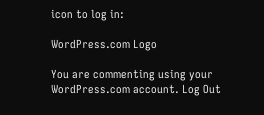icon to log in:

WordPress.com Logo

You are commenting using your WordPress.com account. Log Out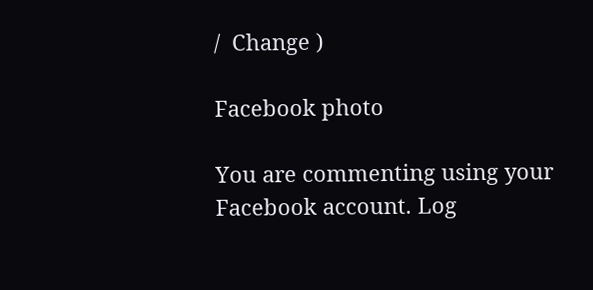/  Change )

Facebook photo

You are commenting using your Facebook account. Log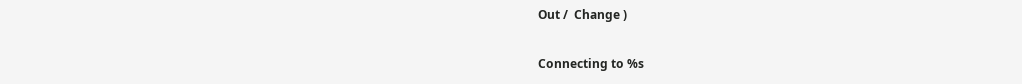Out /  Change )

Connecting to %s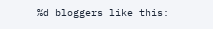%d bloggers like this: